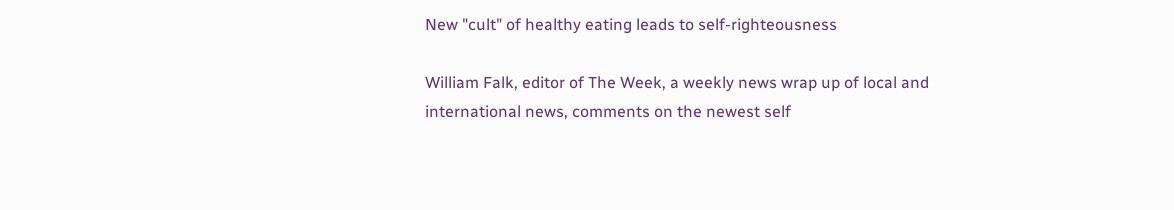New "cult" of healthy eating leads to self-righteousness

William Falk, editor of The Week, a weekly news wrap up of local and international news, comments on the newest self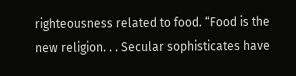righteousness related to food. “Food is the new religion. . . Secular sophisticates have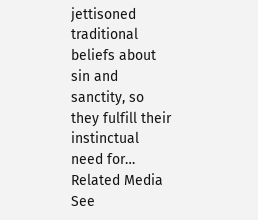jettisoned traditional beliefs about sin and sanctity, so they fulfill their instinctual need for…
Related Media
See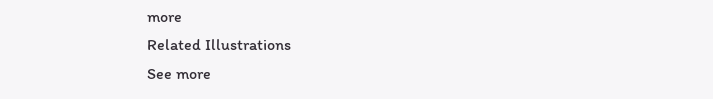more
Related Illustrations
See more